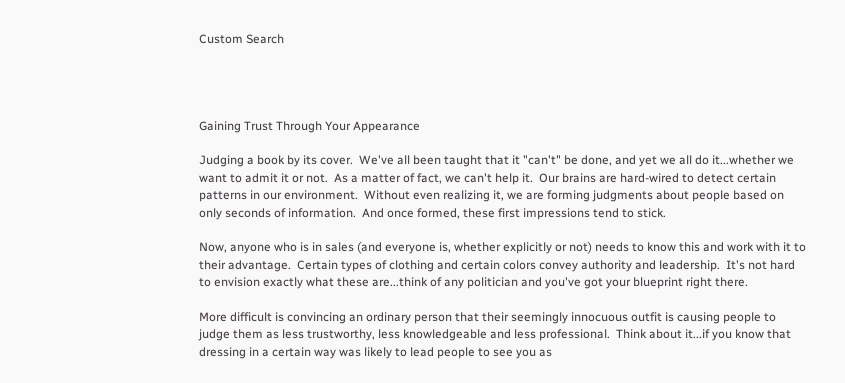Custom Search




Gaining Trust Through Your Appearance

Judging a book by its cover.  We've all been taught that it "can't" be done, and yet we all do it...whether we want to admit it or not.  As a matter of fact, we can't help it.  Our brains are hard-wired to detect certain patterns in our environment.  Without even realizing it, we are forming judgments about people based on only seconds of information.  And once formed, these first impressions tend to stick.

Now, anyone who is in sales (and everyone is, whether explicitly or not) needs to know this and work with it to their advantage.  Certain types of clothing and certain colors convey authority and leadership.  It's not hard to envision exactly what these are...think of any politician and you've got your blueprint right there.

More difficult is convincing an ordinary person that their seemingly innocuous outfit is causing people to judge them as less trustworthy, less knowledgeable and less professional.  Think about it...if you know that dressing in a certain way was likely to lead people to see you as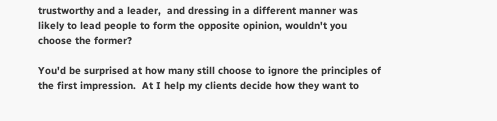trustworthy and a leader,  and dressing in a different manner was likely to lead people to form the opposite opinion, wouldn't you choose the former?

You'd be surprised at how many still choose to ignore the principles of the first impression.  At I help my clients decide how they want to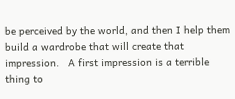be perceived by the world, and then I help them build a wardrobe that will create that impression.   A first impression is a terrible thing to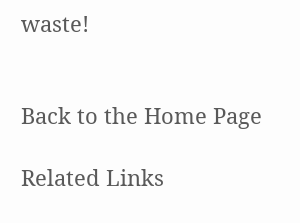waste!


Back to the Home Page

Related Links